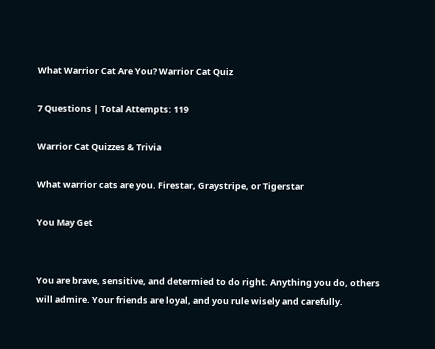What Warrior Cat Are You? Warrior Cat Quiz

7 Questions | Total Attempts: 119

Warrior Cat Quizzes & Trivia

What warrior cats are you. Firestar, Graystripe, or Tigerstar

You May Get


You are brave, sensitive, and determied to do right. Anything you do, others will admire. Your friends are loyal, and you rule wisely and carefully.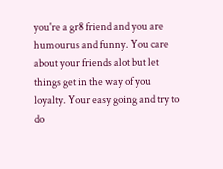you're a gr8 friend and you are humourus and funny. You care about your friends alot but let things get in the way of you loyalty. Your easy going and try to do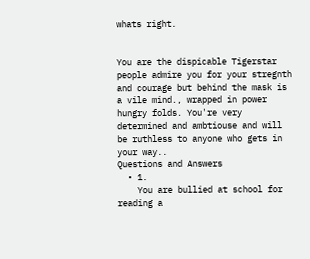whats right.


You are the dispicable Tigerstar people admire you for your stregnth and courage but behind the mask is a vile mind., wrapped in power hungry folds. You're very determined and ambtiouse and will be ruthless to anyone who gets in your way..
Questions and Answers
  • 1.
    You are bullied at school for reading a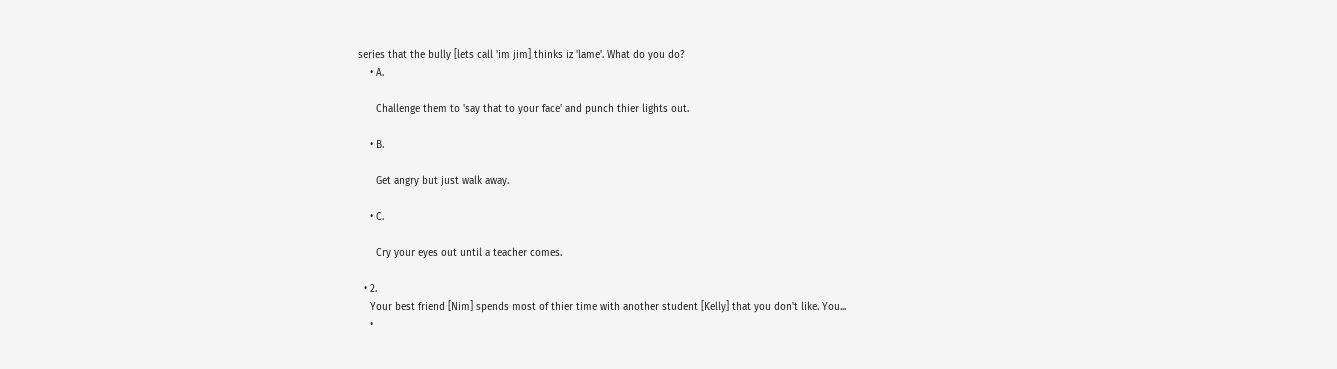series that the bully [lets call 'im jim] thinks iz 'lame'. What do you do?
    • A.

      Challenge them to 'say that to your face' and punch thier lights out.

    • B.

      Get angry but just walk away.

    • C.

      Cry your eyes out until a teacher comes.

  • 2.
    Your best friend [Nim] spends most of thier time with another student [Kelly] that you don't like. You...
    •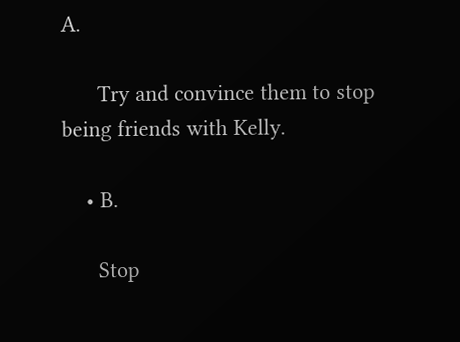A.

      Try and convince them to stop being friends with Kelly.

    • B.

      Stop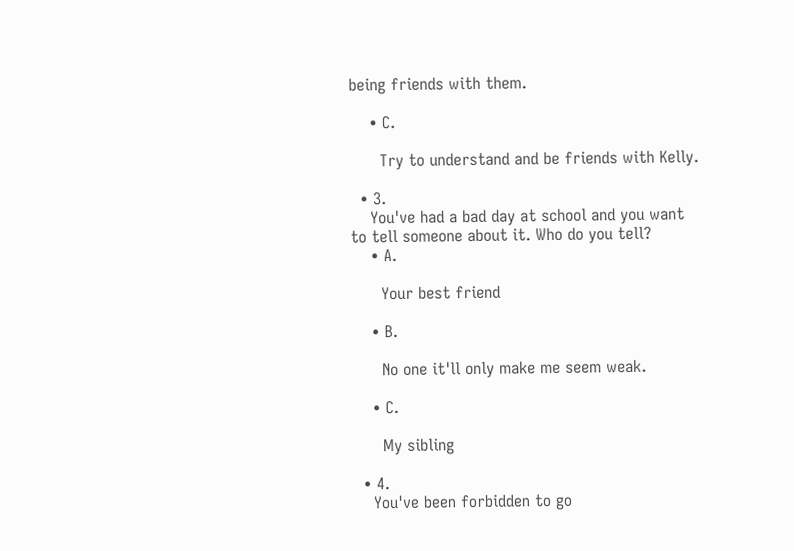being friends with them.

    • C.

      Try to understand and be friends with Kelly.

  • 3.
    You've had a bad day at school and you want to tell someone about it. Who do you tell?
    • A.

      Your best friend

    • B.

      No one it'll only make me seem weak.

    • C.

      My sibling

  • 4.
    You've been forbidden to go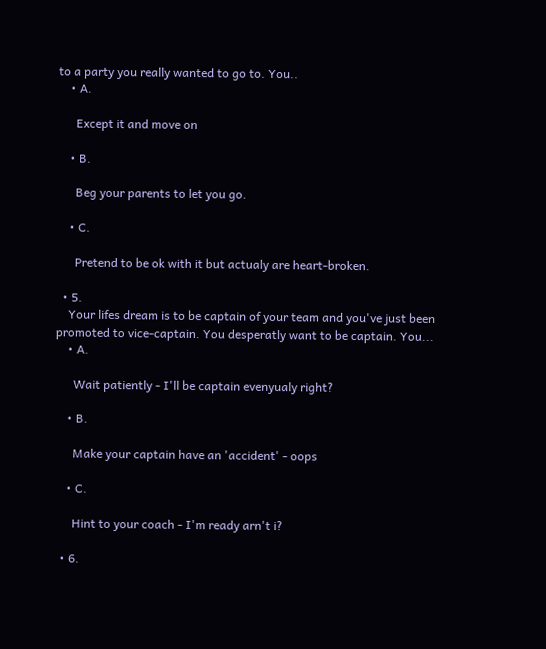to a party you really wanted to go to. You..
    • A.

      Except it and move on

    • B.

      Beg your parents to let you go.

    • C.

      Pretend to be ok with it but actualy are heart-broken.

  • 5.
    Your lifes dream is to be captain of your team and you've just been promoted to vice-captain. You desperatly want to be captain. You...
    • A.

      Wait patiently - I'll be captain evenyualy right?

    • B.

      Make your captain have an 'accident' - oops

    • C.

      Hint to your coach - I'm ready arn't i?

  • 6.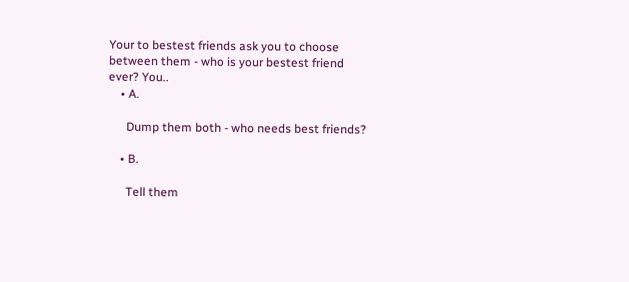Your to bestest friends ask you to choose between them - who is your bestest friend ever? You..
    • A.

      Dump them both - who needs best friends?

    • B.

      Tell them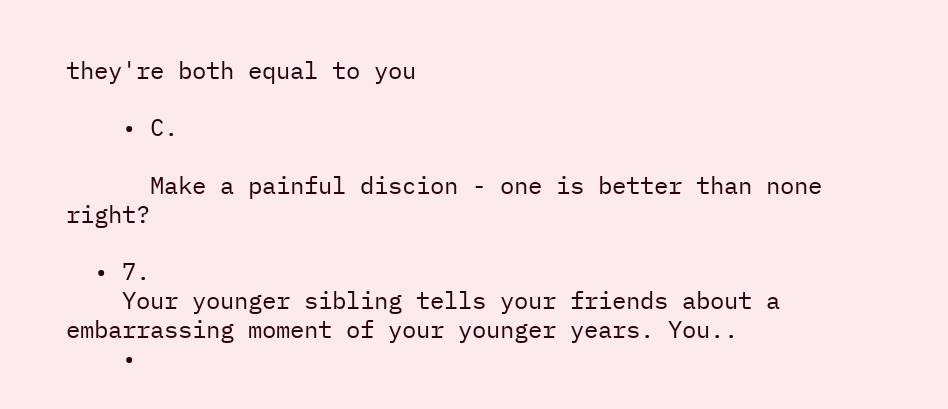they're both equal to you

    • C.

      Make a painful discion - one is better than none right?

  • 7.
    Your younger sibling tells your friends about a embarrassing moment of your younger years. You..
    •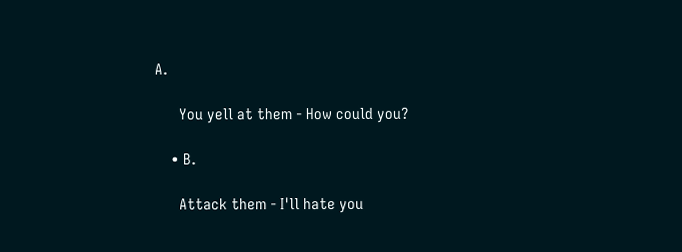A.

      You yell at them - How could you?

    • B.

      Attack them - I'll hate you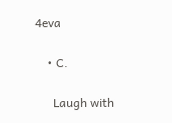4eva

    • C.

      Laugh with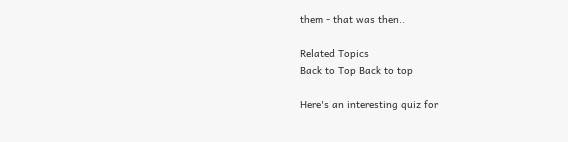them - that was then..

Related Topics
Back to Top Back to top

Here's an interesting quiz for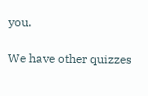you.

We have other quizzes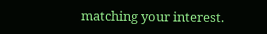matching your interest.